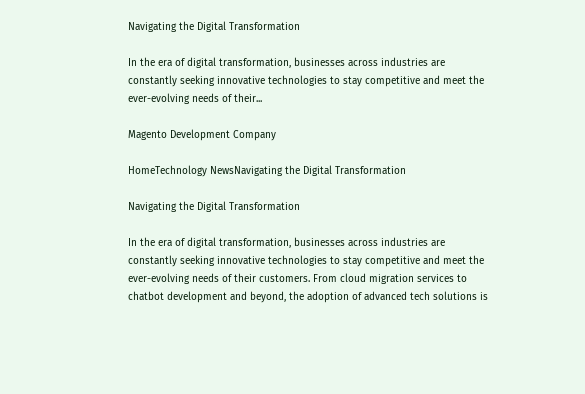Navigating the Digital Transformation

In the era of digital transformation, businesses across industries are constantly seeking innovative technologies to stay competitive and meet the ever-evolving needs of their...

Magento Development Company

HomeTechnology NewsNavigating the Digital Transformation

Navigating the Digital Transformation

In the era of digital transformation, businesses across industries are constantly seeking innovative technologies to stay competitive and meet the ever-evolving needs of their customers. From cloud migration services to chatbot development and beyond, the adoption of advanced tech solutions is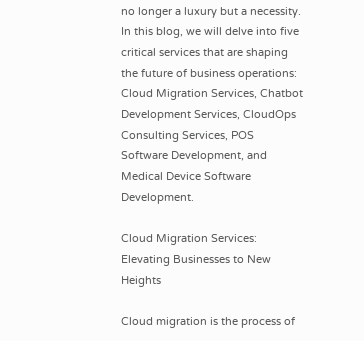no longer a luxury but a necessity. In this blog, we will delve into five critical services that are shaping the future of business operations: Cloud Migration Services, Chatbot Development Services, CloudOps Consulting Services, POS Software Development, and Medical Device Software Development.

Cloud Migration Services: Elevating Businesses to New Heights

Cloud migration is the process of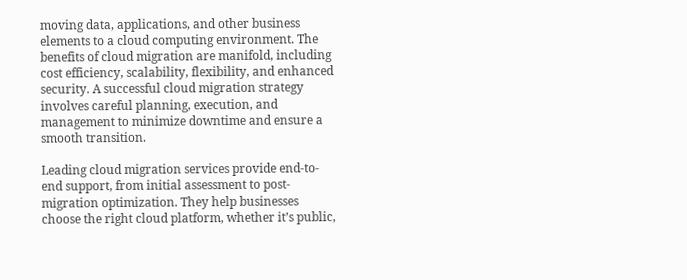moving data, applications, and other business elements to a cloud computing environment. The benefits of cloud migration are manifold, including cost efficiency, scalability, flexibility, and enhanced security. A successful cloud migration strategy involves careful planning, execution, and management to minimize downtime and ensure a smooth transition.

Leading cloud migration services provide end-to-end support, from initial assessment to post-migration optimization. They help businesses choose the right cloud platform, whether it’s public,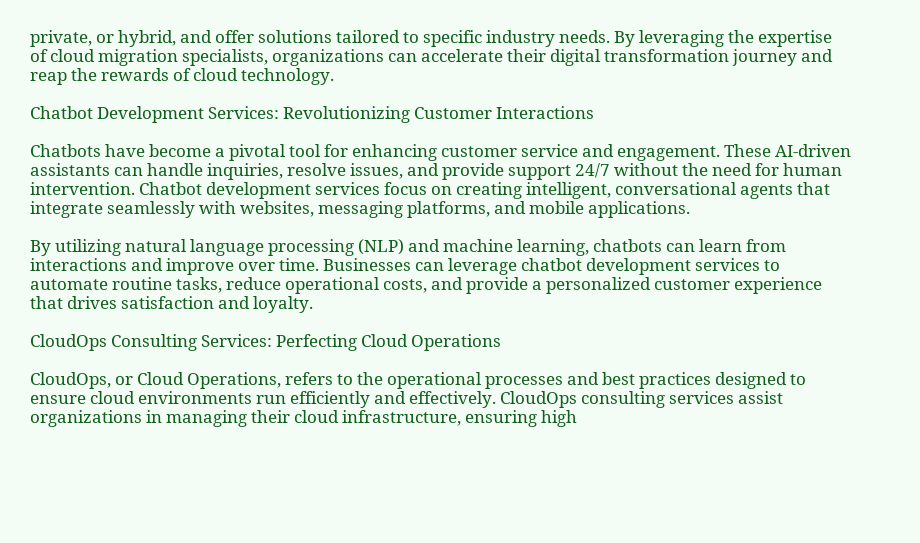private, or hybrid, and offer solutions tailored to specific industry needs. By leveraging the expertise of cloud migration specialists, organizations can accelerate their digital transformation journey and reap the rewards of cloud technology.

Chatbot Development Services: Revolutionizing Customer Interactions

Chatbots have become a pivotal tool for enhancing customer service and engagement. These AI-driven assistants can handle inquiries, resolve issues, and provide support 24/7 without the need for human intervention. Chatbot development services focus on creating intelligent, conversational agents that integrate seamlessly with websites, messaging platforms, and mobile applications.

By utilizing natural language processing (NLP) and machine learning, chatbots can learn from interactions and improve over time. Businesses can leverage chatbot development services to automate routine tasks, reduce operational costs, and provide a personalized customer experience that drives satisfaction and loyalty.

CloudOps Consulting Services: Perfecting Cloud Operations

CloudOps, or Cloud Operations, refers to the operational processes and best practices designed to ensure cloud environments run efficiently and effectively. CloudOps consulting services assist organizations in managing their cloud infrastructure, ensuring high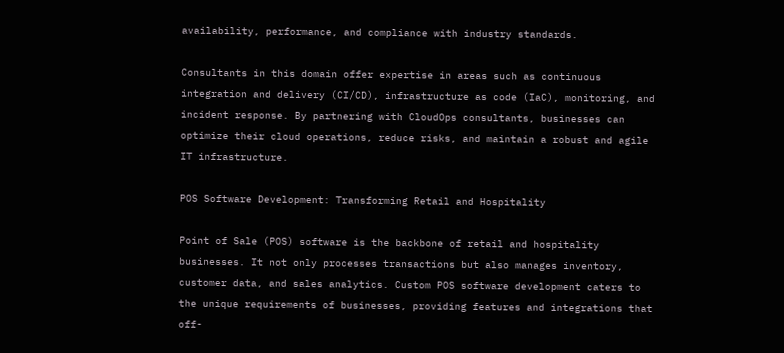availability, performance, and compliance with industry standards.

Consultants in this domain offer expertise in areas such as continuous integration and delivery (CI/CD), infrastructure as code (IaC), monitoring, and incident response. By partnering with CloudOps consultants, businesses can optimize their cloud operations, reduce risks, and maintain a robust and agile IT infrastructure.

POS Software Development: Transforming Retail and Hospitality

Point of Sale (POS) software is the backbone of retail and hospitality businesses. It not only processes transactions but also manages inventory, customer data, and sales analytics. Custom POS software development caters to the unique requirements of businesses, providing features and integrations that off-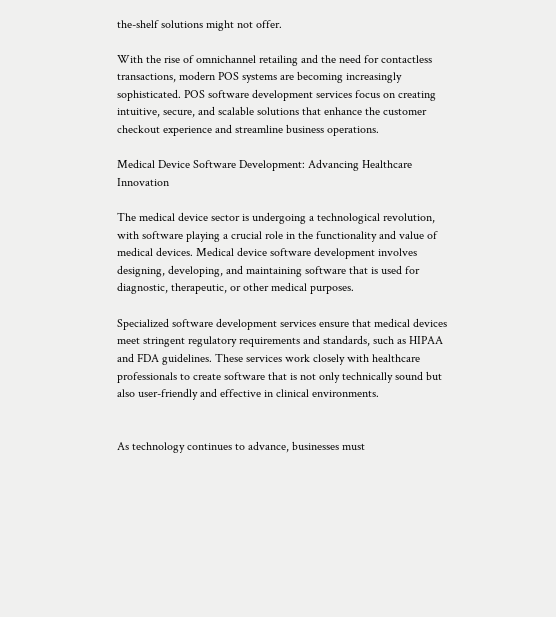the-shelf solutions might not offer.

With the rise of omnichannel retailing and the need for contactless transactions, modern POS systems are becoming increasingly sophisticated. POS software development services focus on creating intuitive, secure, and scalable solutions that enhance the customer checkout experience and streamline business operations.

Medical Device Software Development: Advancing Healthcare Innovation

The medical device sector is undergoing a technological revolution, with software playing a crucial role in the functionality and value of medical devices. Medical device software development involves designing, developing, and maintaining software that is used for diagnostic, therapeutic, or other medical purposes.

Specialized software development services ensure that medical devices meet stringent regulatory requirements and standards, such as HIPAA and FDA guidelines. These services work closely with healthcare professionals to create software that is not only technically sound but also user-friendly and effective in clinical environments.


As technology continues to advance, businesses must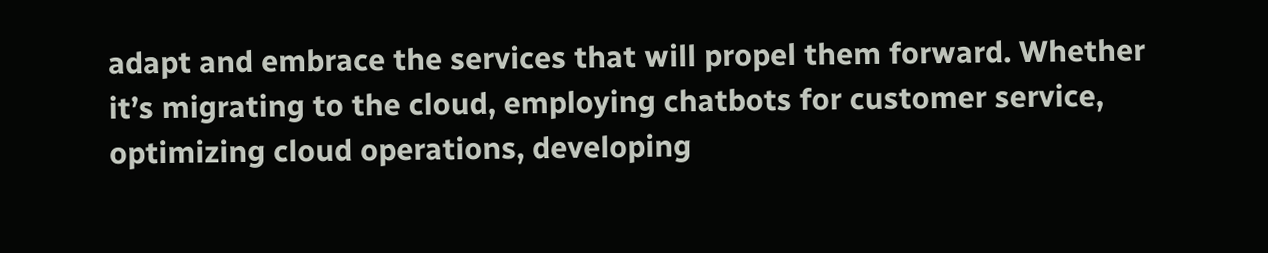adapt and embrace the services that will propel them forward. Whether it’s migrating to the cloud, employing chatbots for customer service, optimizing cloud operations, developing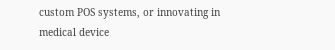custom POS systems, or innovating in medical device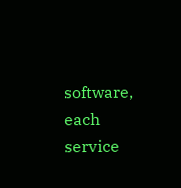software, each service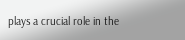plays a crucial role in the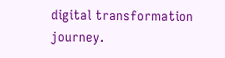digital transformation journey.